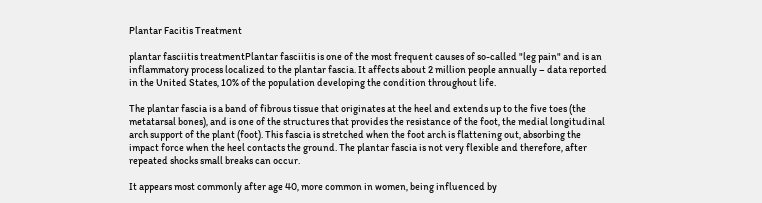Plantar Facitis Treatment

plantar fasciitis treatmentPlantar fasciitis is one of the most frequent causes of so-called "leg pain" and is an inflammatory process localized to the plantar fascia. It affects about 2 million people annually – data reported in the United States, 10% of the population developing the condition throughout life.

The plantar fascia is a band of fibrous tissue that originates at the heel and extends up to the five toes (the metatarsal bones), and is one of the structures that provides the resistance of the foot, the medial longitudinal arch support of the plant (foot). This fascia is stretched when the foot arch is flattening out, absorbing the impact force when the heel contacts the ground. The plantar fascia is not very flexible and therefore, after repeated shocks small breaks can occur.

It appears most commonly after age 40, more common in women, being influenced by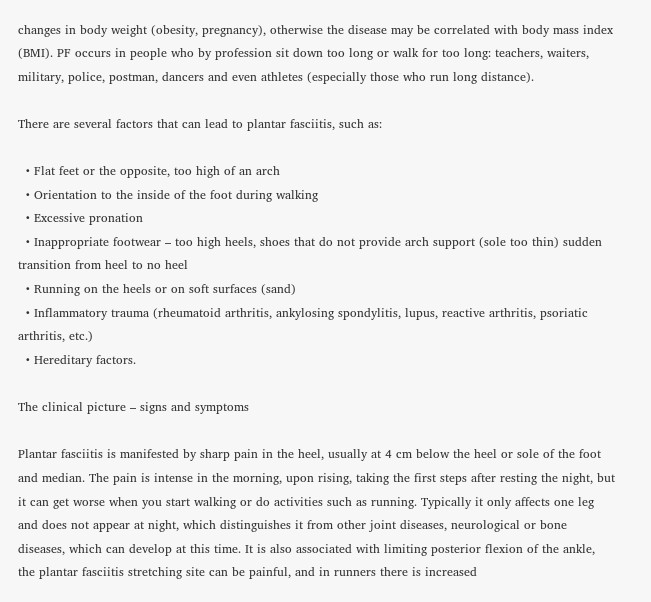changes in body weight (obesity, pregnancy), otherwise the disease may be correlated with body mass index (BMI). PF occurs in people who by profession sit down too long or walk for too long: teachers, waiters, military, police, postman, dancers and even athletes (especially those who run long distance).

There are several factors that can lead to plantar fasciitis, such as:

  • Flat feet or the opposite, too high of an arch
  • Orientation to the inside of the foot during walking
  • Excessive pronation
  • Inappropriate footwear – too high heels, shoes that do not provide arch support (sole too thin) sudden transition from heel to no heel
  • Running on the heels or on soft surfaces (sand)
  • Inflammatory trauma (rheumatoid arthritis, ankylosing spondylitis, lupus, reactive arthritis, psoriatic arthritis, etc.)
  • Hereditary factors.

The clinical picture – signs and symptoms

Plantar fasciitis is manifested by sharp pain in the heel, usually at 4 cm below the heel or sole of the foot and median. The pain is intense in the morning, upon rising, taking the first steps after resting the night, but it can get worse when you start walking or do activities such as running. Typically it only affects one leg and does not appear at night, which distinguishes it from other joint diseases, neurological or bone diseases, which can develop at this time. It is also associated with limiting posterior flexion of the ankle, the plantar fasciitis stretching site can be painful, and in runners there is increased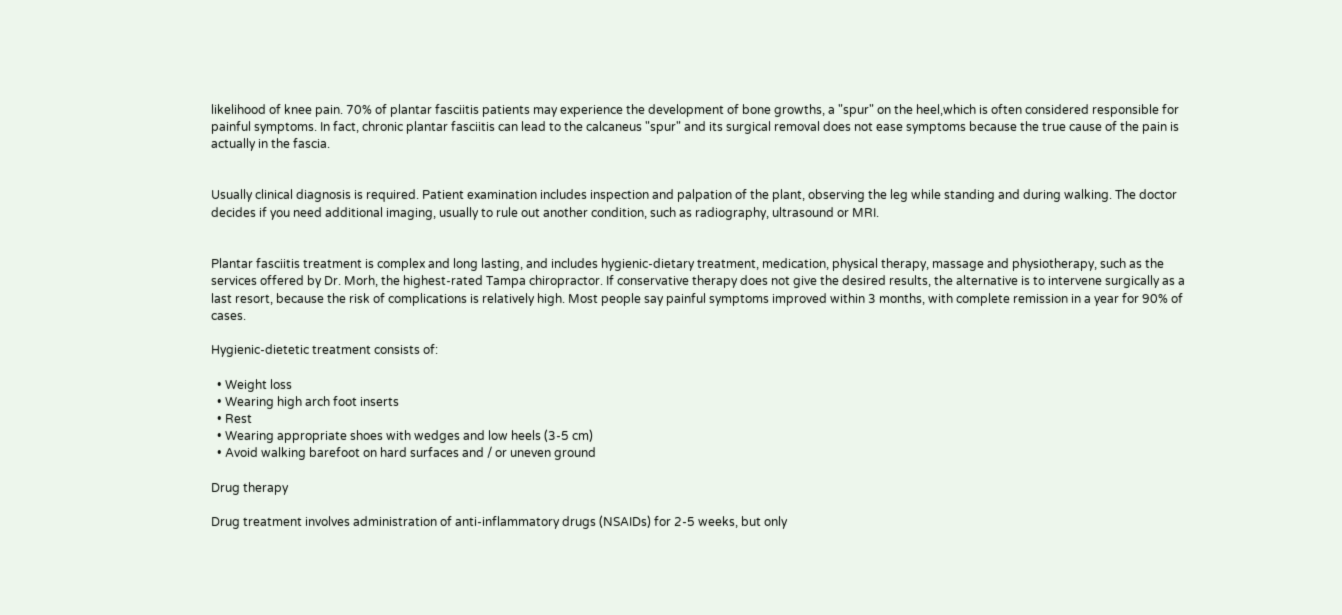likelihood of knee pain. 70% of plantar fasciitis patients may experience the development of bone growths, a "spur" on the heel,which is often considered responsible for painful symptoms. In fact, chronic plantar fasciitis can lead to the calcaneus "spur" and its surgical removal does not ease symptoms because the true cause of the pain is actually in the fascia.


Usually clinical diagnosis is required. Patient examination includes inspection and palpation of the plant, observing the leg while standing and during walking. The doctor decides if you need additional imaging, usually to rule out another condition, such as radiography, ultrasound or MRI.


Plantar fasciitis treatment is complex and long lasting, and includes hygienic-dietary treatment, medication, physical therapy, massage and physiotherapy, such as the services offered by Dr. Morh, the highest-rated Tampa chiropractor. If conservative therapy does not give the desired results, the alternative is to intervene surgically as a last resort, because the risk of complications is relatively high. Most people say painful symptoms improved within 3 months, with complete remission in a year for 90% of cases.

Hygienic-dietetic treatment consists of:

  • Weight loss
  • Wearing high arch foot inserts
  • Rest
  • Wearing appropriate shoes with wedges and low heels (3-5 cm)
  • Avoid walking barefoot on hard surfaces and / or uneven ground

Drug therapy

Drug treatment involves administration of anti-inflammatory drugs (NSAIDs) for 2-5 weeks, but only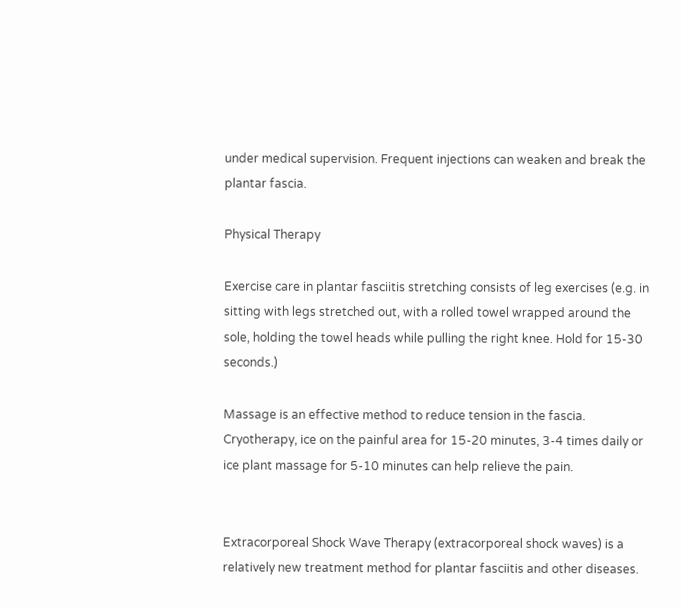under medical supervision. Frequent injections can weaken and break the plantar fascia.

Physical Therapy

Exercise care in plantar fasciitis stretching consists of leg exercises (e.g. in sitting with legs stretched out, with a rolled towel wrapped around the sole, holding the towel heads while pulling the right knee. Hold for 15-30 seconds.)

Massage is an effective method to reduce tension in the fascia. Cryotherapy, ice on the painful area for 15-20 minutes, 3-4 times daily or ice plant massage for 5-10 minutes can help relieve the pain.


Extracorporeal Shock Wave Therapy (extracorporeal shock waves) is a relatively new treatment method for plantar fasciitis and other diseases.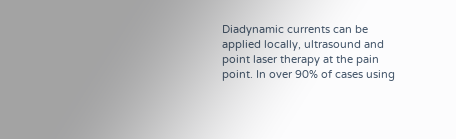Diadynamic currents can be applied locally, ultrasound and point laser therapy at the pain point. In over 90% of cases using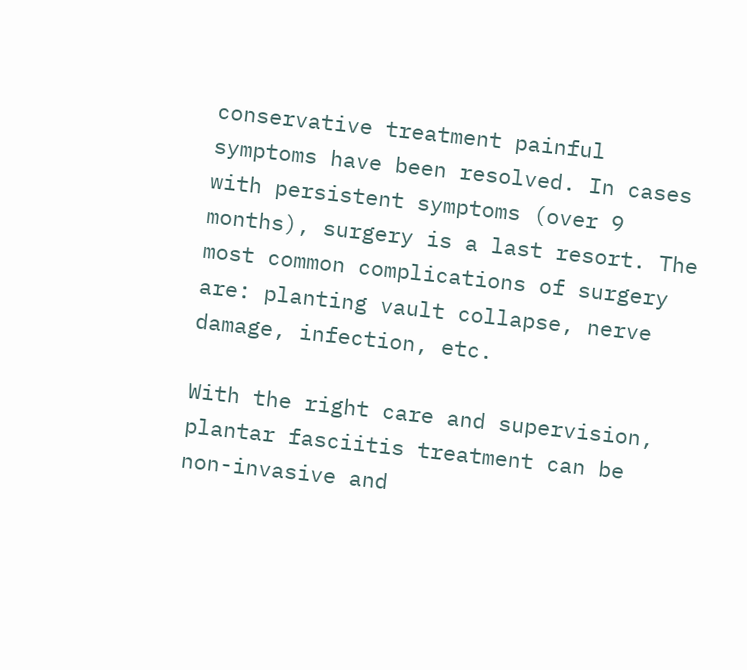conservative treatment painful symptoms have been resolved. In cases with persistent symptoms (over 9 months), surgery is a last resort. The most common complications of surgery are: planting vault collapse, nerve damage, infection, etc.

With the right care and supervision, plantar fasciitis treatment can be non-invasive and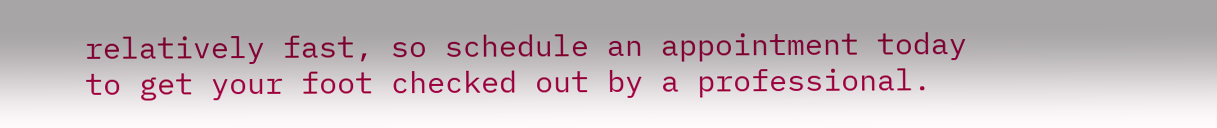relatively fast, so schedule an appointment today to get your foot checked out by a professional.